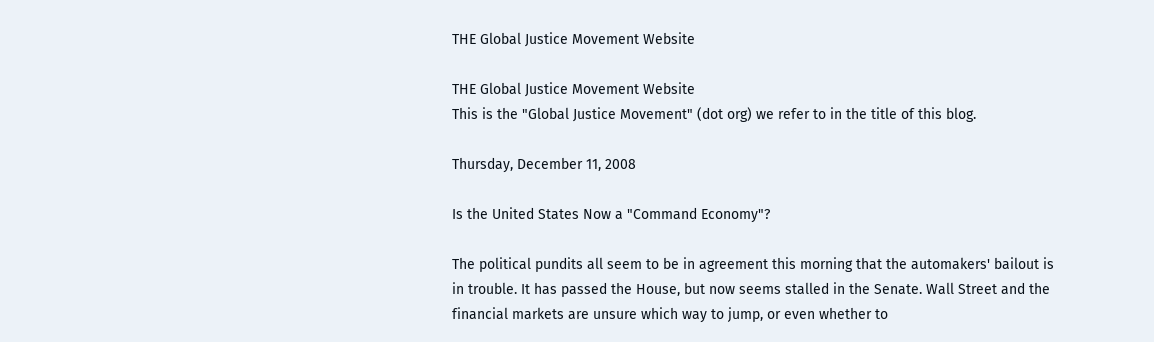THE Global Justice Movement Website

THE Global Justice Movement Website
This is the "Global Justice Movement" (dot org) we refer to in the title of this blog.

Thursday, December 11, 2008

Is the United States Now a "Command Economy"?

The political pundits all seem to be in agreement this morning that the automakers' bailout is in trouble. It has passed the House, but now seems stalled in the Senate. Wall Street and the financial markets are unsure which way to jump, or even whether to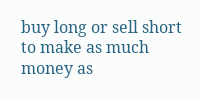buy long or sell short to make as much money as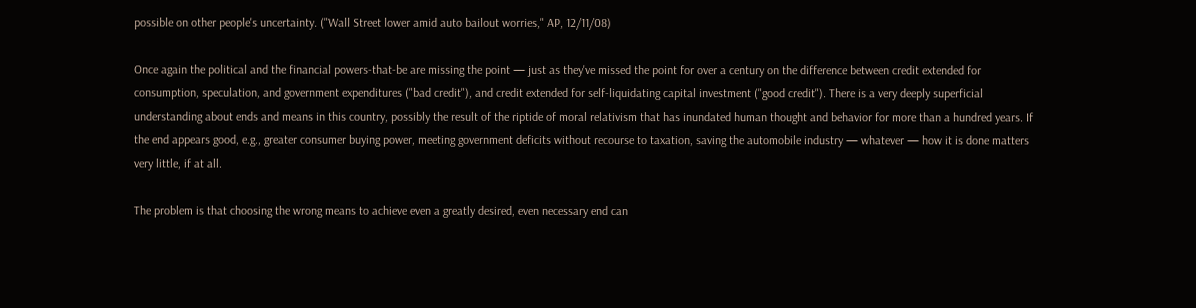possible on other people's uncertainty. ("Wall Street lower amid auto bailout worries," AP, 12/11/08)

Once again the political and the financial powers-that-be are missing the point — just as they've missed the point for over a century on the difference between credit extended for consumption, speculation, and government expenditures ("bad credit"), and credit extended for self-liquidating capital investment ("good credit"). There is a very deeply superficial understanding about ends and means in this country, possibly the result of the riptide of moral relativism that has inundated human thought and behavior for more than a hundred years. If the end appears good, e.g., greater consumer buying power, meeting government deficits without recourse to taxation, saving the automobile industry — whatever — how it is done matters very little, if at all.

The problem is that choosing the wrong means to achieve even a greatly desired, even necessary end can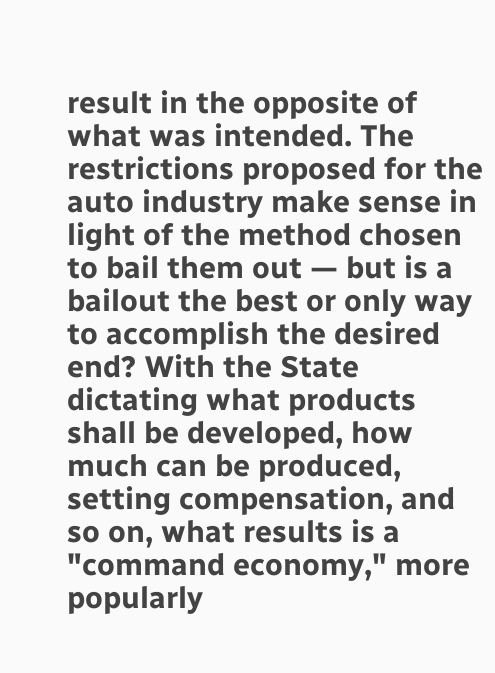result in the opposite of what was intended. The restrictions proposed for the auto industry make sense in light of the method chosen to bail them out — but is a bailout the best or only way to accomplish the desired end? With the State dictating what products shall be developed, how much can be produced, setting compensation, and so on, what results is a "command economy," more popularly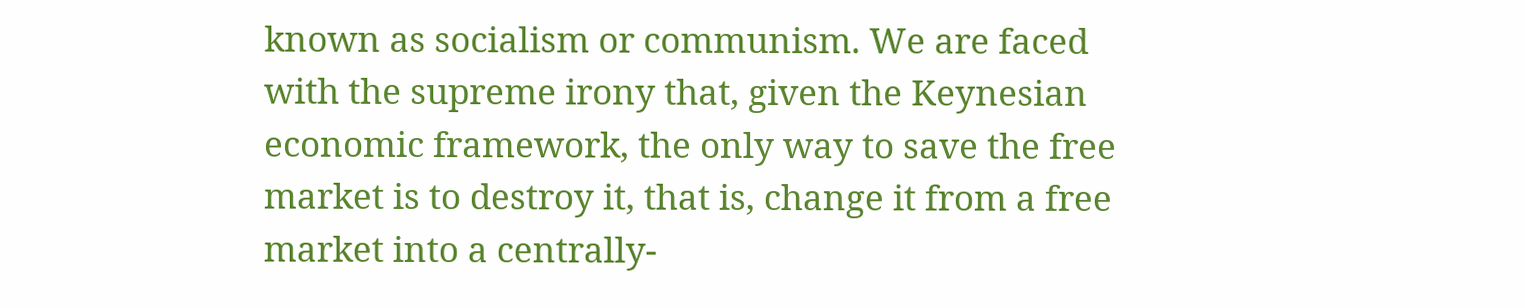known as socialism or communism. We are faced with the supreme irony that, given the Keynesian economic framework, the only way to save the free market is to destroy it, that is, change it from a free market into a centrally-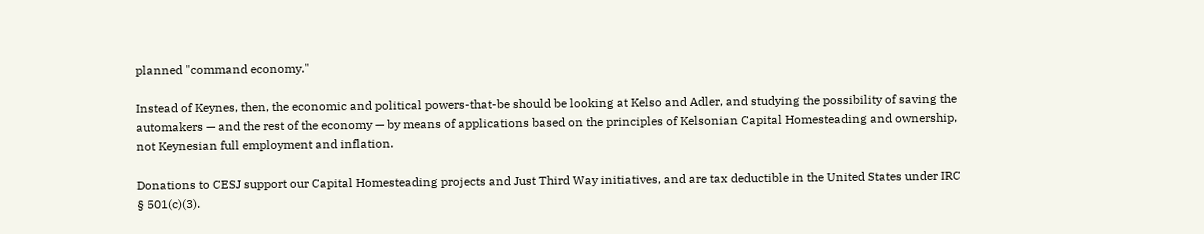planned "command economy."

Instead of Keynes, then, the economic and political powers-that-be should be looking at Kelso and Adler, and studying the possibility of saving the automakers — and the rest of the economy — by means of applications based on the principles of Kelsonian Capital Homesteading and ownership, not Keynesian full employment and inflation.

Donations to CESJ support our Capital Homesteading projects and Just Third Way initiatives, and are tax deductible in the United States under IRC § 501(c)(3).